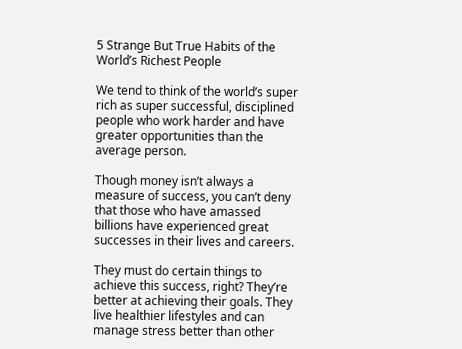5 Strange But True Habits of the World’s Richest People

We tend to think of the world’s super rich as super successful, disciplined people who work harder and have greater opportunities than the average person.

Though money isn’t always a measure of success, you can’t deny that those who have amassed billions have experienced great successes in their lives and careers.

They must do certain things to achieve this success, right? They’re better at achieving their goals. They live healthier lifestyles and can manage stress better than other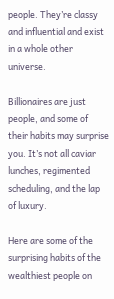people. They’re classy and influential and exist in a whole other universe.

Billionaires are just people, and some of their habits may surprise you. It’s not all caviar lunches, regimented scheduling, and the lap of luxury.

Here are some of the surprising habits of the wealthiest people on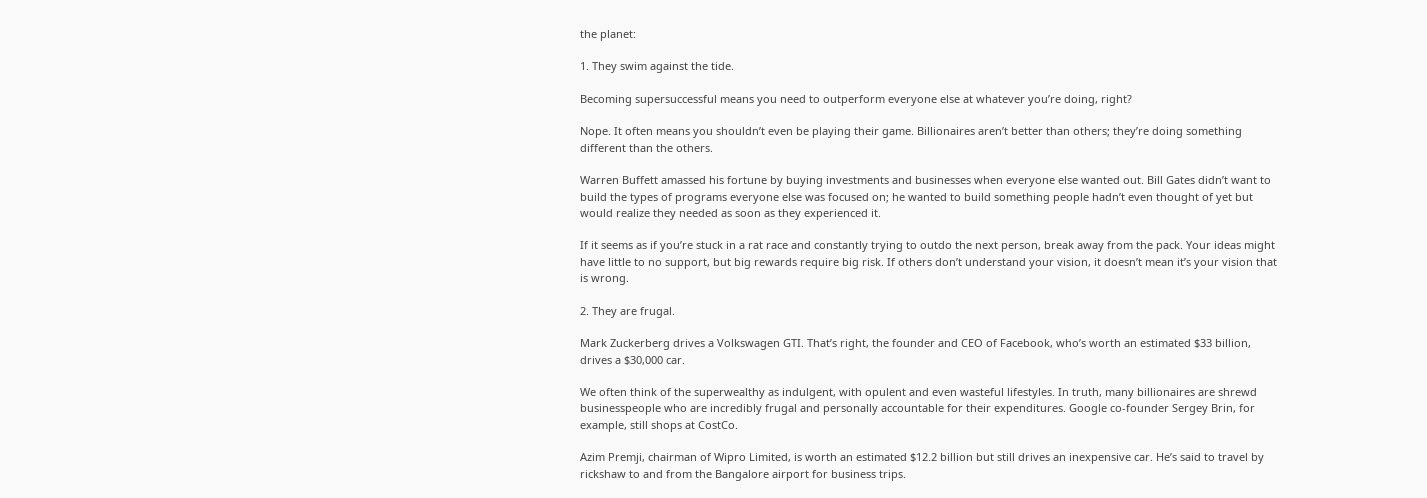the planet:

1. They swim against the tide.

Becoming supersuccessful means you need to outperform everyone else at whatever you’re doing, right?

Nope. It often means you shouldn’t even be playing their game. Billionaires aren’t better than others; they’re doing something different than the others.

Warren Buffett amassed his fortune by buying investments and businesses when everyone else wanted out. Bill Gates didn’t want to build the types of programs everyone else was focused on; he wanted to build something people hadn’t even thought of yet but would realize they needed as soon as they experienced it.

If it seems as if you’re stuck in a rat race and constantly trying to outdo the next person, break away from the pack. Your ideas might have little to no support, but big rewards require big risk. If others don’t understand your vision, it doesn’t mean it’s your vision that is wrong.

2. They are frugal.

Mark Zuckerberg drives a Volkswagen GTI. That’s right, the founder and CEO of Facebook, who’s worth an estimated $33 billion, drives a $30,000 car.

We often think of the superwealthy as indulgent, with opulent and even wasteful lifestyles. In truth, many billionaires are shrewd businesspeople who are incredibly frugal and personally accountable for their expenditures. Google co-founder Sergey Brin, for example, still shops at CostCo.

Azim Premji, chairman of Wipro Limited, is worth an estimated $12.2 billion but still drives an inexpensive car. He’s said to travel by rickshaw to and from the Bangalore airport for business trips.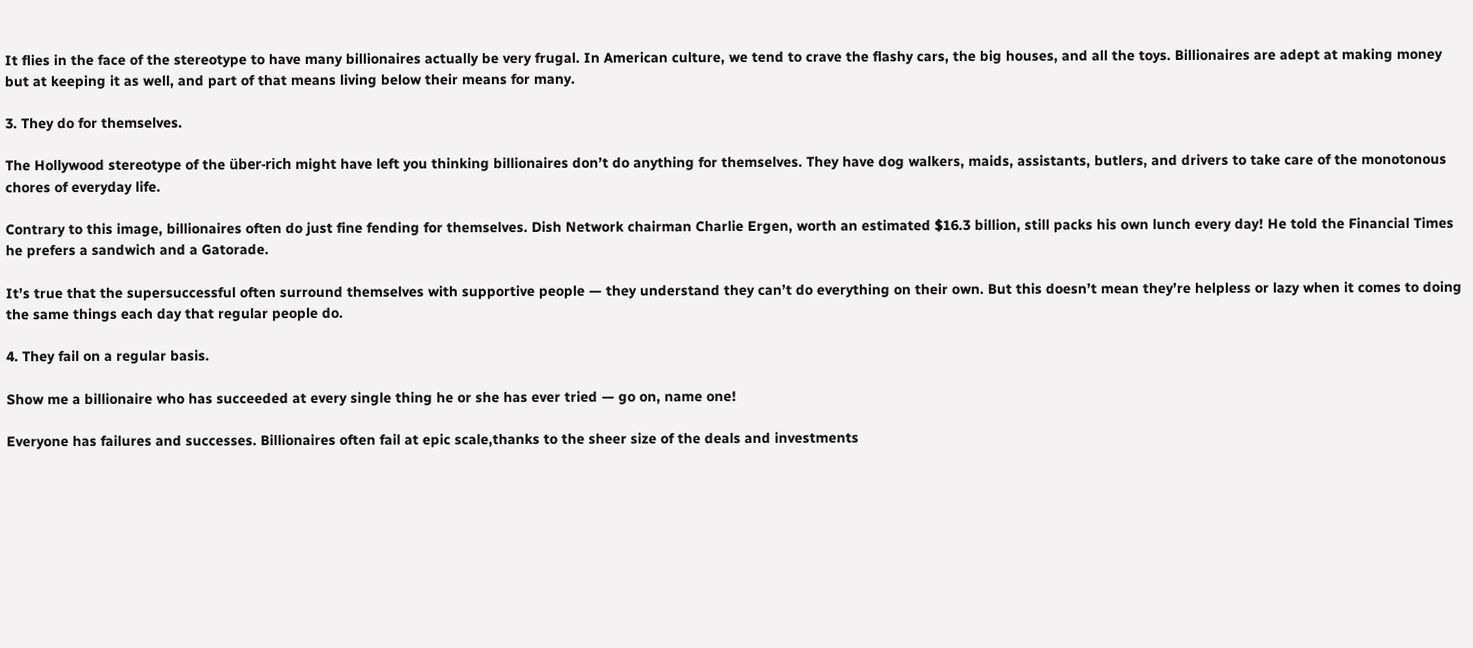It flies in the face of the stereotype to have many billionaires actually be very frugal. In American culture, we tend to crave the flashy cars, the big houses, and all the toys. Billionaires are adept at making money but at keeping it as well, and part of that means living below their means for many.

3. They do for themselves.

The Hollywood stereotype of the über-rich might have left you thinking billionaires don’t do anything for themselves. They have dog walkers, maids, assistants, butlers, and drivers to take care of the monotonous chores of everyday life.

Contrary to this image, billionaires often do just fine fending for themselves. Dish Network chairman Charlie Ergen, worth an estimated $16.3 billion, still packs his own lunch every day! He told the Financial Times he prefers a sandwich and a Gatorade.

It’s true that the supersuccessful often surround themselves with supportive people — they understand they can’t do everything on their own. But this doesn’t mean they’re helpless or lazy when it comes to doing the same things each day that regular people do.

4. They fail on a regular basis.

Show me a billionaire who has succeeded at every single thing he or she has ever tried — go on, name one!

Everyone has failures and successes. Billionaires often fail at epic scale,thanks to the sheer size of the deals and investments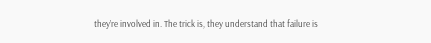they’re involved in. The trick is, they understand that failure is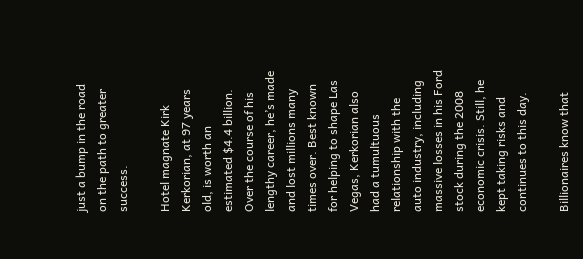just a bump in the road on the path to greater success.

Hotel magnate Kirk Kerkorian, at 97 years old, is worth an estimated $4.4 billion. Over the course of his lengthy career, he’s made and lost millions many times over. Best known for helping to shape Las Vegas, Kerkorian also had a tumultuous relationship with the auto industry, including massive losses in his Ford stock during the 2008 economic crisis. Still, he kept taking risks and continues to this day.

Billionaires know that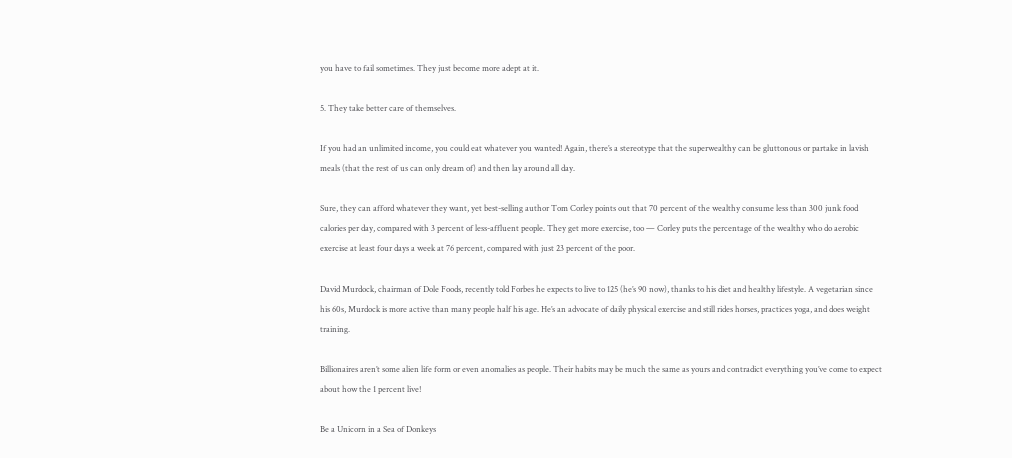you have to fail sometimes. They just become more adept at it.

5. They take better care of themselves.

If you had an unlimited income, you could eat whatever you wanted! Again, there’s a stereotype that the superwealthy can be gluttonous or partake in lavish meals (that the rest of us can only dream of) and then lay around all day.

Sure, they can afford whatever they want, yet best-selling author Tom Corley points out that 70 percent of the wealthy consume less than 300 junk food calories per day, compared with 3 percent of less-affluent people. They get more exercise, too — Corley puts the percentage of the wealthy who do aerobic exercise at least four days a week at 76 percent, compared with just 23 percent of the poor.

David Murdock, chairman of Dole Foods, recently told Forbes he expects to live to 125 (he’s 90 now), thanks to his diet and healthy lifestyle. A vegetarian since his 60s, Murdock is more active than many people half his age. He’s an advocate of daily physical exercise and still rides horses, practices yoga, and does weight training.

Billionaires aren’t some alien life form or even anomalies as people. Their habits may be much the same as yours and contradict everything you’ve come to expect about how the 1 percent live!

Be a Unicorn in a Sea of Donkeys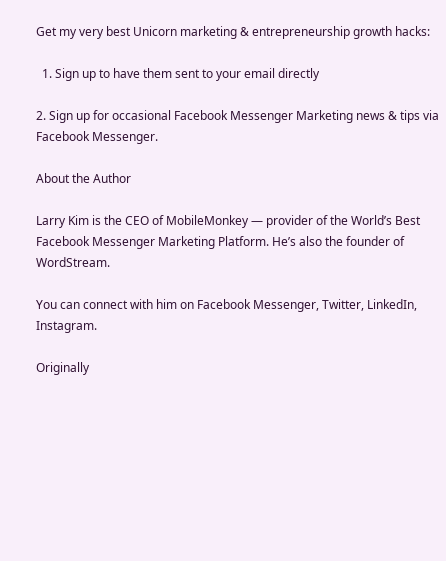Get my very best Unicorn marketing & entrepreneurship growth hacks:

  1. Sign up to have them sent to your email directly

2. Sign up for occasional Facebook Messenger Marketing news & tips via Facebook Messenger.

About the Author

Larry Kim is the CEO of MobileMonkey — provider of the World’s Best Facebook Messenger Marketing Platform. He’s also the founder of WordStream.

You can connect with him on Facebook Messenger, Twitter, LinkedIn, Instagram.

Originally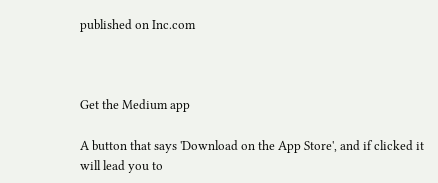published on Inc.com



Get the Medium app

A button that says 'Download on the App Store', and if clicked it will lead you to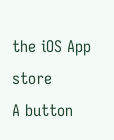the iOS App store
A button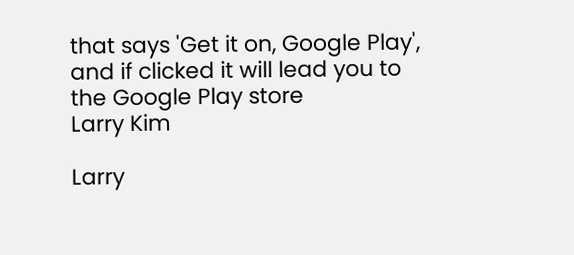that says 'Get it on, Google Play', and if clicked it will lead you to the Google Play store
Larry Kim

Larry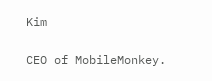Kim

CEO of MobileMonkey.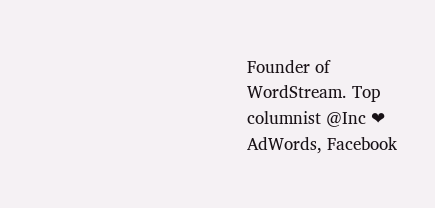Founder of WordStream. Top columnist @Inc ❤ AdWords, Facebook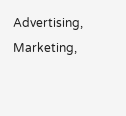Advertising, Marketing,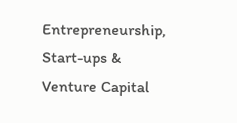Entrepreneurship, Start-ups & Venture Capital